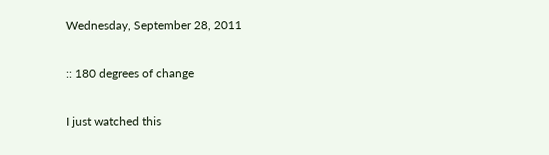Wednesday, September 28, 2011

:: 180 degrees of change

I just watched this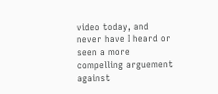video today, and never have I heard or seen a more compelling arguement against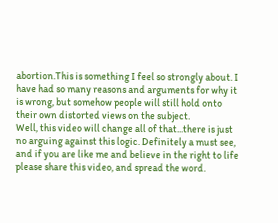abortion.This is something I feel so strongly about. I have had so many reasons and arguments for why it is wrong, but somehow people will still hold onto their own distorted views on the subject.
Well, this video will change all of that...there is just no arguing against this logic. Definitely a must see, and if you are like me and believe in the right to life please share this video, and spread the word.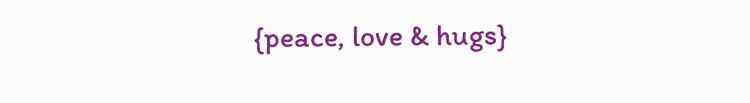{peace, love & hugs}